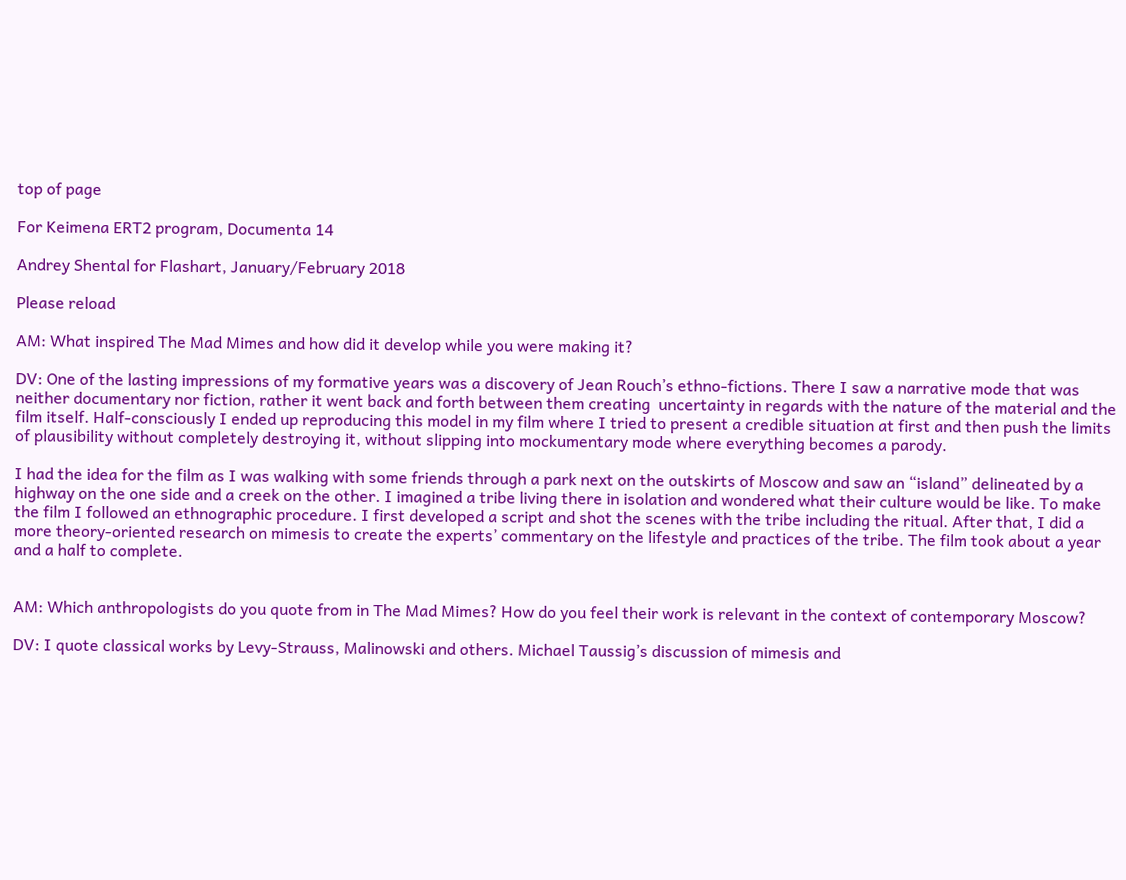top of page

For Keimena ERT2 program, Documenta 14

Andrey Shental for Flashart, January/February 2018

Please reload

AM: What inspired The Mad Mimes and how did it develop while you were making it?

DV: One of the lasting impressions of my formative years was a discovery of Jean Rouch’s ethno-fictions. There I saw a narrative mode that was neither documentary nor fiction, rather it went back and forth between them creating  uncertainty in regards with the nature of the material and the film itself. Half-consciously I ended up reproducing this model in my film where I tried to present a credible situation at first and then push the limits of plausibility without completely destroying it, without slipping into mockumentary mode where everything becomes a parody.

I had the idea for the film as I was walking with some friends through a park next on the outskirts of Moscow and saw an “island” delineated by a highway on the one side and a creek on the other. I imagined a tribe living there in isolation and wondered what their culture would be like. To make the film I followed an ethnographic procedure. I first developed a script and shot the scenes with the tribe including the ritual. After that, I did a more theory-oriented research on mimesis to create the experts’ commentary on the lifestyle and practices of the tribe. The film took about a year and a half to complete.


AM: Which anthropologists do you quote from in The Mad Mimes? How do you feel their work is relevant in the context of contemporary Moscow?

DV: I quote classical works by Levy-Strauss, Malinowski and others. Michael Taussig’s discussion of mimesis and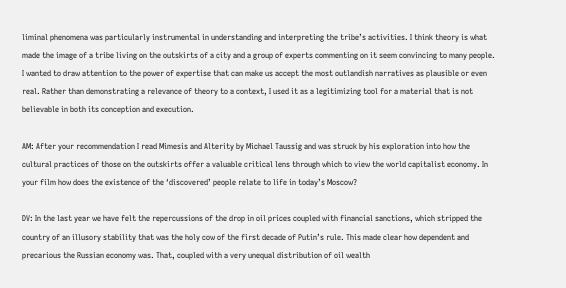liminal phenomena was particularly instrumental in understanding and interpreting the tribe’s activities. I think theory is what made the image of a tribe living on the outskirts of a city and a group of experts commenting on it seem convincing to many people. I wanted to draw attention to the power of expertise that can make us accept the most outlandish narratives as plausible or even real. Rather than demonstrating a relevance of theory to a context, I used it as a legitimizing tool for a material that is not believable in both its conception and execution.

AM: After your recommendation I read Mimesis and Alterity by Michael Taussig and was struck by his exploration into how the cultural practices of those on the outskirts offer a valuable critical lens through which to view the world capitalist economy. In your film how does the existence of the ‘discovered’ people relate to life in today’s Moscow?

DV: In the last year we have felt the repercussions of the drop in oil prices coupled with financial sanctions, which stripped the country of an illusory stability that was the holy cow of the first decade of Putin’s rule. This made clear how dependent and precarious the Russian economy was. That, coupled with a very unequal distribution of oil wealth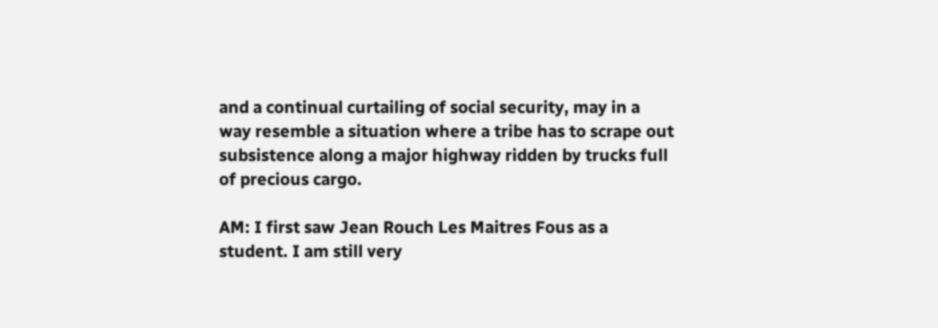and a continual curtailing of social security, may in a way resemble a situation where a tribe has to scrape out subsistence along a major highway ridden by trucks full of precious cargo.

AM: I first saw Jean Rouch Les Maitres Fous as a student. I am still very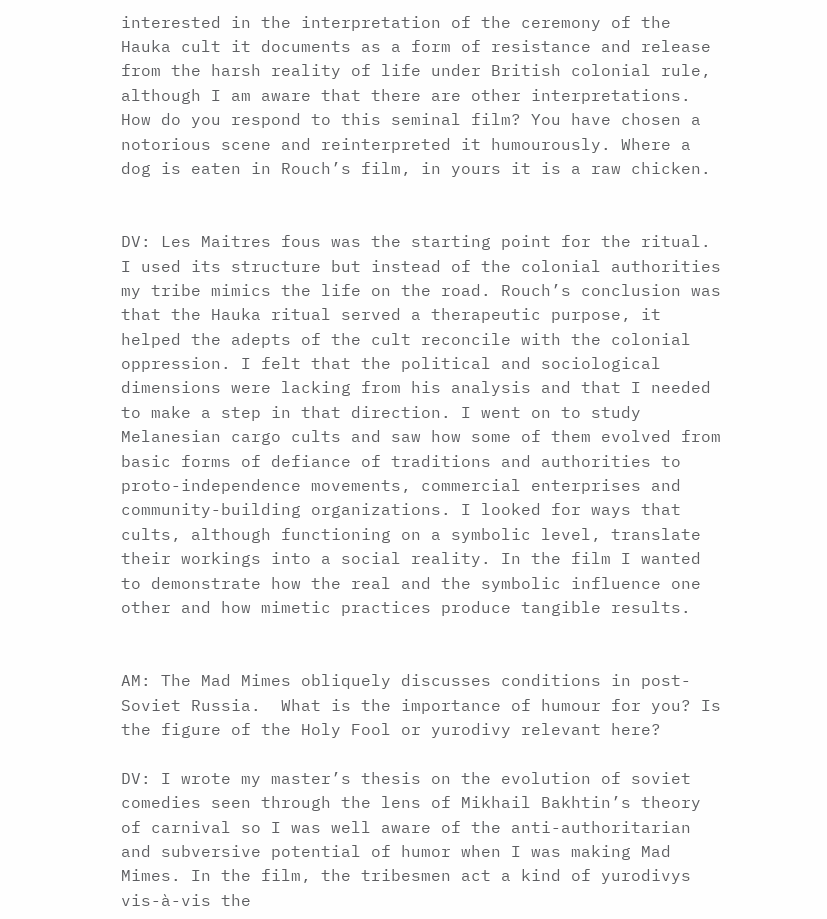interested in the interpretation of the ceremony of the Hauka cult it documents as a form of resistance and release from the harsh reality of life under British colonial rule, although I am aware that there are other interpretations. How do you respond to this seminal film? You have chosen a notorious scene and reinterpreted it humourously. Where a dog is eaten in Rouch’s film, in yours it is a raw chicken.


DV: Les Maitres fous was the starting point for the ritual. I used its structure but instead of the colonial authorities my tribe mimics the life on the road. Rouch’s conclusion was that the Hauka ritual served a therapeutic purpose, it helped the adepts of the cult reconcile with the colonial oppression. I felt that the political and sociological dimensions were lacking from his analysis and that I needed to make a step in that direction. I went on to study Melanesian cargo cults and saw how some of them evolved from basic forms of defiance of traditions and authorities to proto-independence movements, commercial enterprises and community-building organizations. I looked for ways that cults, although functioning on a symbolic level, translate their workings into a social reality. In the film I wanted to demonstrate how the real and the symbolic influence one other and how mimetic practices produce tangible results.


AM: The Mad Mimes obliquely discusses conditions in post-Soviet Russia.  What is the importance of humour for you? Is the figure of the Holy Fool or yurodivy relevant here?

DV: I wrote my master’s thesis on the evolution of soviet comedies seen through the lens of Mikhail Bakhtin’s theory of carnival so I was well aware of the anti-authoritarian and subversive potential of humor when I was making Mad Mimes. In the film, the tribesmen act a kind of yurodivys vis-à-vis the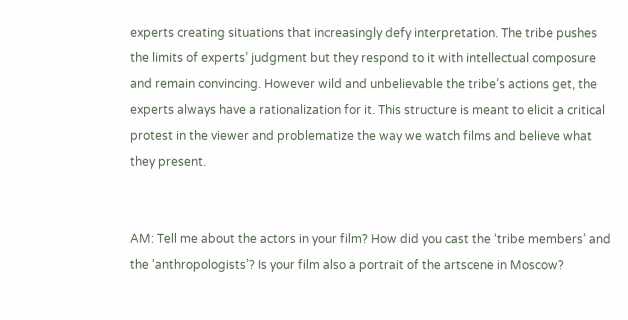experts creating situations that increasingly defy interpretation. The tribe pushes the limits of experts’ judgment but they respond to it with intellectual composure and remain convincing. However wild and unbelievable the tribe’s actions get, the experts always have a rationalization for it. This structure is meant to elicit a critical protest in the viewer and problematize the way we watch films and believe what they present.


AM: Tell me about the actors in your film? How did you cast the ‘tribe members’ and the ‘anthropologists’? Is your film also a portrait of the artscene in Moscow?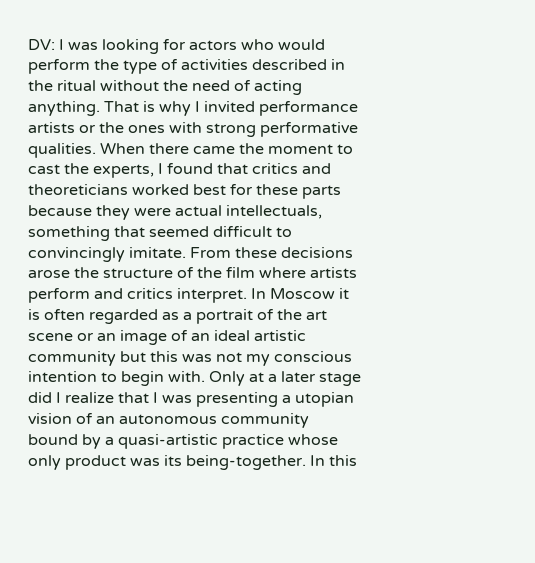DV: I was looking for actors who would perform the type of activities described in the ritual without the need of acting anything. That is why I invited performance artists or the ones with strong performative qualities. When there came the moment to cast the experts, I found that critics and theoreticians worked best for these parts because they were actual intellectuals, something that seemed difficult to convincingly imitate. From these decisions arose the structure of the film where artists perform and critics interpret. In Moscow it is often regarded as a portrait of the art scene or an image of an ideal artistic community but this was not my conscious intention to begin with. Only at a later stage did I realize that I was presenting a utopian vision of an autonomous community bound by a quasi-artistic practice whose only product was its being-together. In this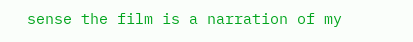sense the film is a narration of my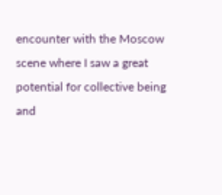encounter with the Moscow scene where I saw a great potential for collective being and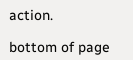action.

bottom of page